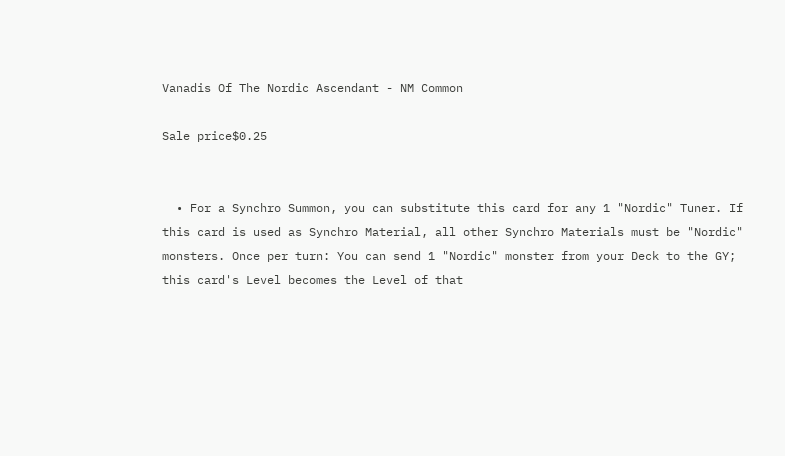Vanadis Of The Nordic Ascendant - NM Common

Sale price$0.25


  • For a Synchro Summon, you can substitute this card for any 1 "Nordic" Tuner. If this card is used as Synchro Material, all other Synchro Materials must be "Nordic" monsters. Once per turn: You can send 1 "Nordic" monster from your Deck to the GY; this card's Level becomes the Level of that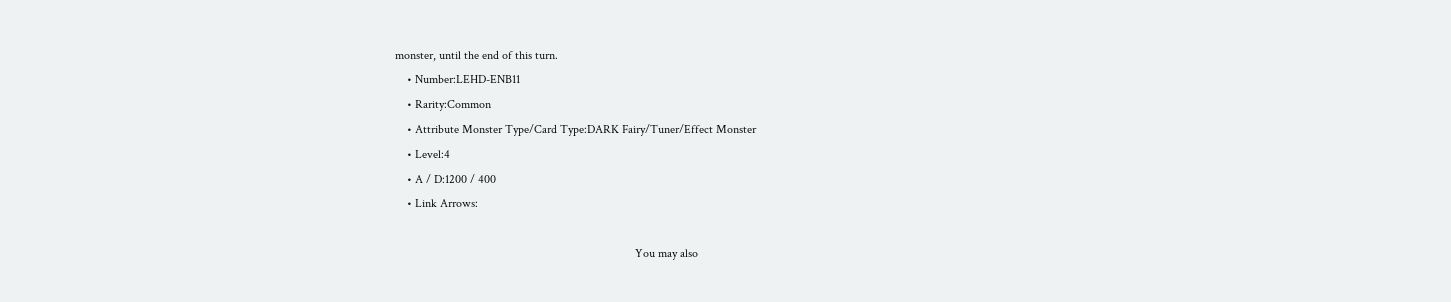monster, until the end of this turn.
    • Number:LEHD-ENB11
    • Rarity:Common
    • Attribute Monster Type/Card Type:DARK Fairy/Tuner/Effect Monster
    • Level:4
    • A / D:1200 / 400
    • Link Arrows:

                                                                                You may also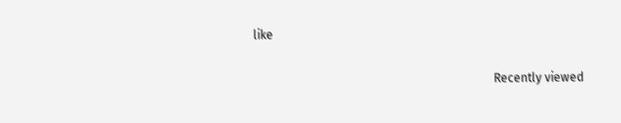like

                                                                                Recently viewed